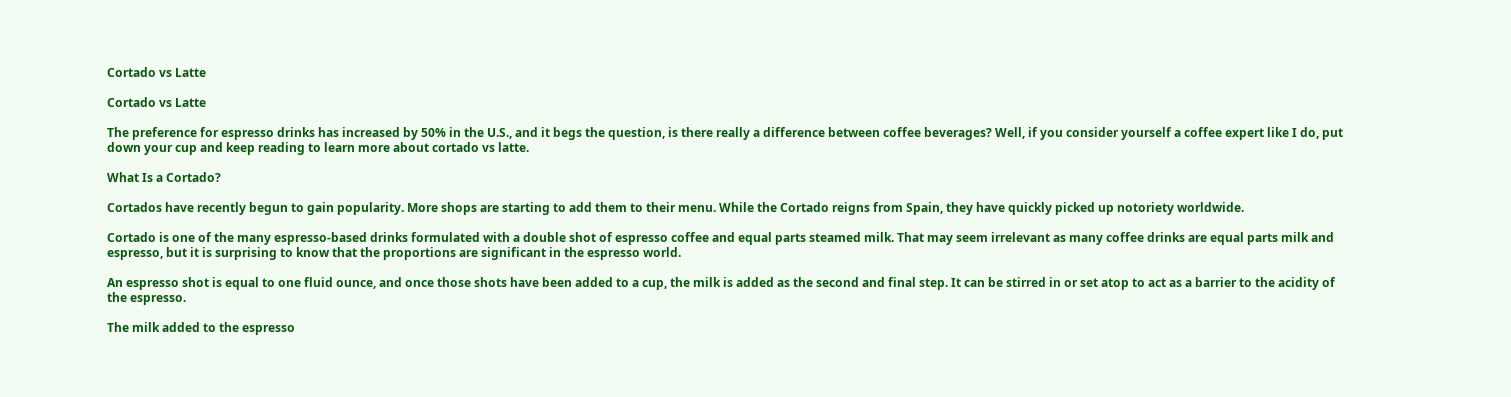Cortado vs Latte

Cortado vs Latte

The preference for espresso drinks has increased by 50% in the U.S., and it begs the question, is there really a difference between coffee beverages? Well, if you consider yourself a coffee expert like I do, put down your cup and keep reading to learn more about cortado vs latte.

What Is a Cortado?

Cortados have recently begun to gain popularity. More shops are starting to add them to their menu. While the Cortado reigns from Spain, they have quickly picked up notoriety worldwide.

Cortado is one of the many espresso-based drinks formulated with a double shot of espresso coffee and equal parts steamed milk. That may seem irrelevant as many coffee drinks are equal parts milk and espresso, but it is surprising to know that the proportions are significant in the espresso world.

An espresso shot is equal to one fluid ounce, and once those shots have been added to a cup, the milk is added as the second and final step. It can be stirred in or set atop to act as a barrier to the acidity of the espresso.

The milk added to the espresso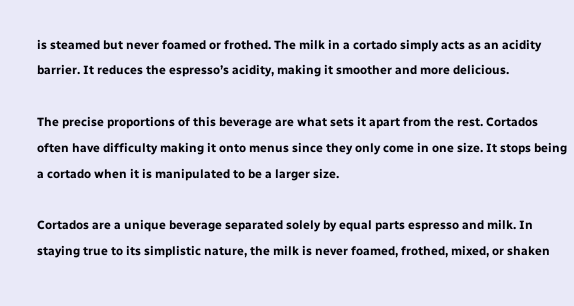is steamed but never foamed or frothed. The milk in a cortado simply acts as an acidity barrier. It reduces the espresso’s acidity, making it smoother and more delicious.

The precise proportions of this beverage are what sets it apart from the rest. Cortados often have difficulty making it onto menus since they only come in one size. It stops being a cortado when it is manipulated to be a larger size.

Cortados are a unique beverage separated solely by equal parts espresso and milk. In staying true to its simplistic nature, the milk is never foamed, frothed, mixed, or shaken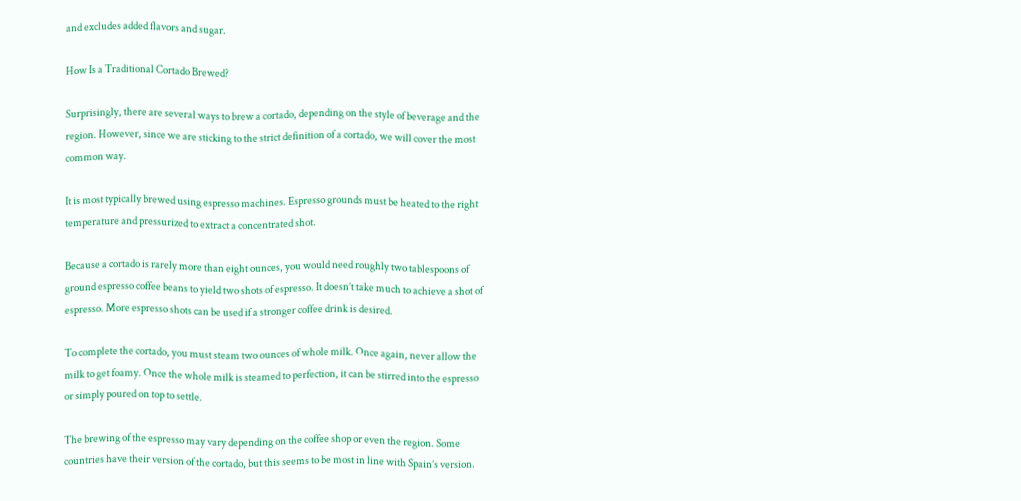and excludes added flavors and sugar.

How Is a Traditional Cortado Brewed?

Surprisingly, there are several ways to brew a cortado, depending on the style of beverage and the region. However, since we are sticking to the strict definition of a cortado, we will cover the most common way.

It is most typically brewed using espresso machines. Espresso grounds must be heated to the right temperature and pressurized to extract a concentrated shot.

Because a cortado is rarely more than eight ounces, you would need roughly two tablespoons of ground espresso coffee beans to yield two shots of espresso. It doesn’t take much to achieve a shot of espresso. More espresso shots can be used if a stronger coffee drink is desired.

To complete the cortado, you must steam two ounces of whole milk. Once again, never allow the milk to get foamy. Once the whole milk is steamed to perfection, it can be stirred into the espresso or simply poured on top to settle.

The brewing of the espresso may vary depending on the coffee shop or even the region. Some countries have their version of the cortado, but this seems to be most in line with Spain’s version.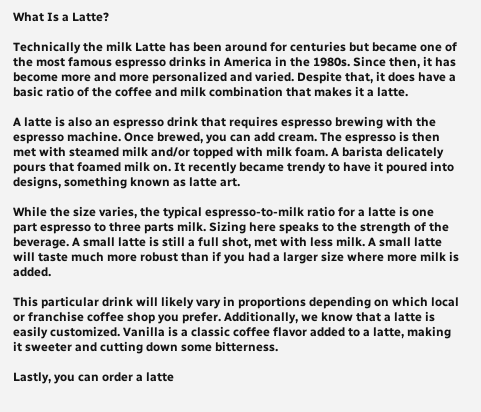What Is a Latte?

Technically the milk Latte has been around for centuries but became one of the most famous espresso drinks in America in the 1980s. Since then, it has become more and more personalized and varied. Despite that, it does have a basic ratio of the coffee and milk combination that makes it a latte.

A latte is also an espresso drink that requires espresso brewing with the espresso machine. Once brewed, you can add cream. The espresso is then met with steamed milk and/or topped with milk foam. A barista delicately pours that foamed milk on. It recently became trendy to have it poured into designs, something known as latte art.

While the size varies, the typical espresso-to-milk ratio for a latte is one part espresso to three parts milk. Sizing here speaks to the strength of the beverage. A small latte is still a full shot, met with less milk. A small latte will taste much more robust than if you had a larger size where more milk is added.

This particular drink will likely vary in proportions depending on which local or franchise coffee shop you prefer. Additionally, we know that a latte is easily customized. Vanilla is a classic coffee flavor added to a latte, making it sweeter and cutting down some bitterness.

Lastly, you can order a latte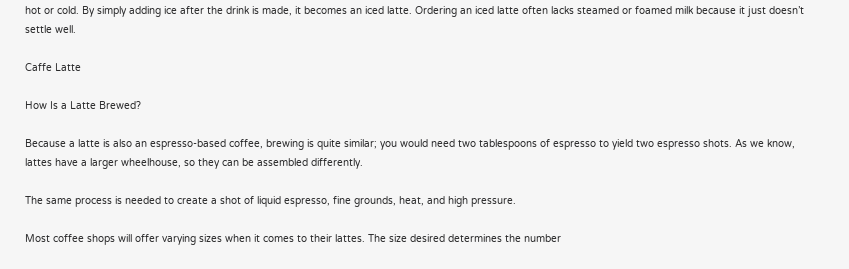hot or cold. By simply adding ice after the drink is made, it becomes an iced latte. Ordering an iced latte often lacks steamed or foamed milk because it just doesn’t settle well.

Caffe Latte

How Is a Latte Brewed?

Because a latte is also an espresso-based coffee, brewing is quite similar; you would need two tablespoons of espresso to yield two espresso shots. As we know, lattes have a larger wheelhouse, so they can be assembled differently.

The same process is needed to create a shot of liquid espresso, fine grounds, heat, and high pressure.

Most coffee shops will offer varying sizes when it comes to their lattes. The size desired determines the number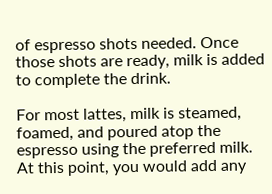of espresso shots needed. Once those shots are ready, milk is added to complete the drink.

For most lattes, milk is steamed, foamed, and poured atop the espresso using the preferred milk. At this point, you would add any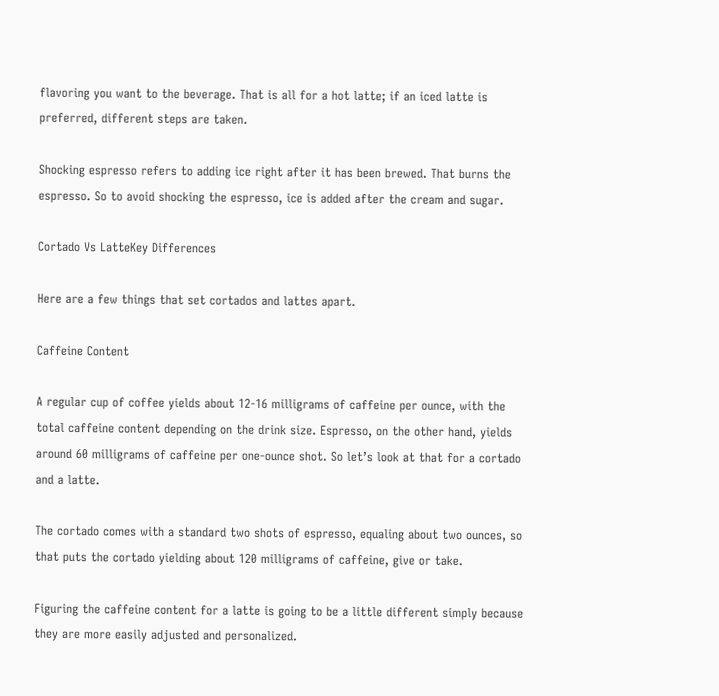flavoring you want to the beverage. That is all for a hot latte; if an iced latte is preferred, different steps are taken.

Shocking espresso refers to adding ice right after it has been brewed. That burns the espresso. So to avoid shocking the espresso, ice is added after the cream and sugar.

Cortado Vs LatteKey Differences

Here are a few things that set cortados and lattes apart.

Caffeine Content

A regular cup of coffee yields about 12-16 milligrams of caffeine per ounce, with the total caffeine content depending on the drink size. Espresso, on the other hand, yields around 60 milligrams of caffeine per one-ounce shot. So let’s look at that for a cortado and a latte.

The cortado comes with a standard two shots of espresso, equaling about two ounces, so that puts the cortado yielding about 120 milligrams of caffeine, give or take.

Figuring the caffeine content for a latte is going to be a little different simply because they are more easily adjusted and personalized.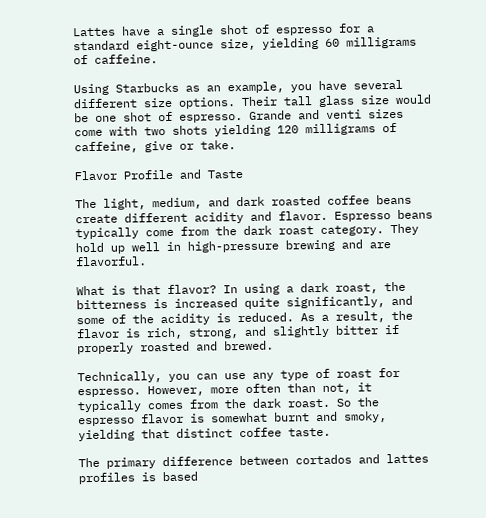Lattes have a single shot of espresso for a standard eight-ounce size, yielding 60 milligrams of caffeine.

Using Starbucks as an example, you have several different size options. Their tall glass size would be one shot of espresso. Grande and venti sizes come with two shots yielding 120 milligrams of caffeine, give or take.

Flavor Profile and Taste

The light, medium, and dark roasted coffee beans create different acidity and flavor. Espresso beans typically come from the dark roast category. They hold up well in high-pressure brewing and are flavorful.

What is that flavor? In using a dark roast, the bitterness is increased quite significantly, and some of the acidity is reduced. As a result, the flavor is rich, strong, and slightly bitter if properly roasted and brewed.

Technically, you can use any type of roast for espresso. However, more often than not, it typically comes from the dark roast. So the espresso flavor is somewhat burnt and smoky, yielding that distinct coffee taste.

The primary difference between cortados and lattes profiles is based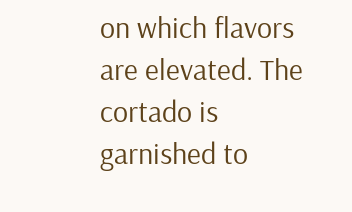on which flavors are elevated. The cortado is garnished to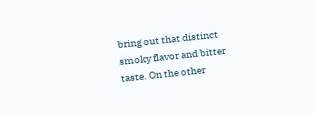bring out that distinct smoky flavor and bitter taste. On the other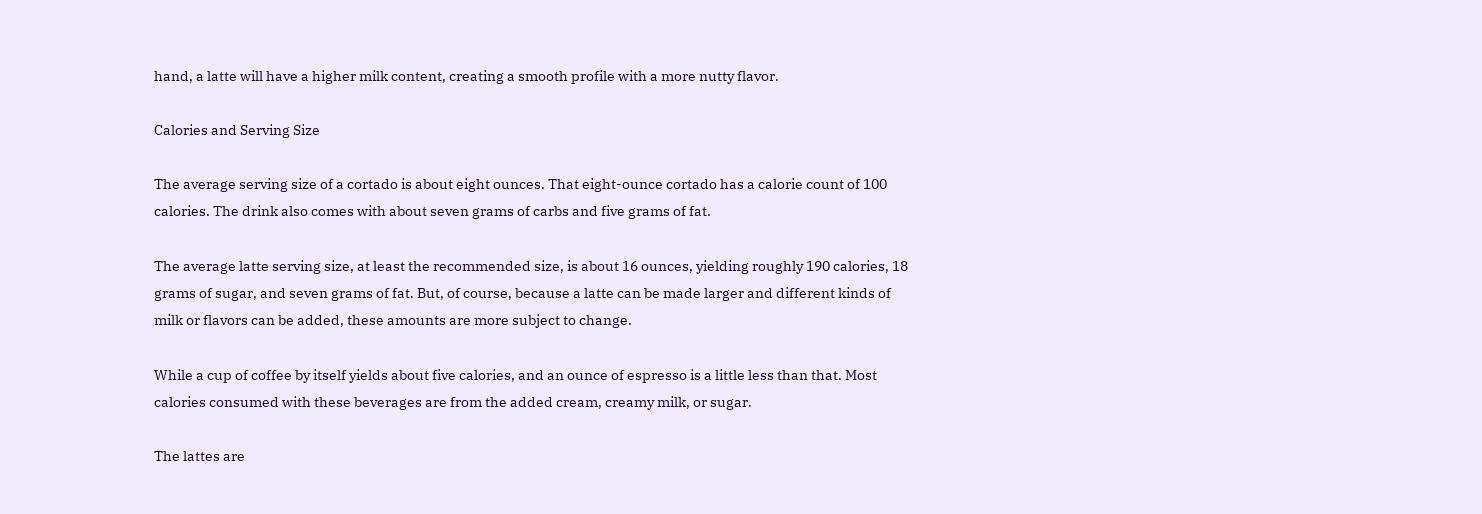hand, a latte will have a higher milk content, creating a smooth profile with a more nutty flavor.

Calories and Serving Size

The average serving size of a cortado is about eight ounces. That eight-ounce cortado has a calorie count of 100 calories. The drink also comes with about seven grams of carbs and five grams of fat.

The average latte serving size, at least the recommended size, is about 16 ounces, yielding roughly 190 calories, 18 grams of sugar, and seven grams of fat. But, of course, because a latte can be made larger and different kinds of milk or flavors can be added, these amounts are more subject to change.

While a cup of coffee by itself yields about five calories, and an ounce of espresso is a little less than that. Most calories consumed with these beverages are from the added cream, creamy milk, or sugar.

The lattes are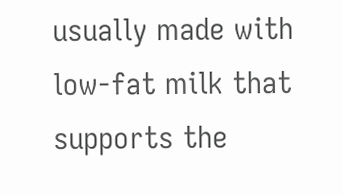usually made with low-fat milk that supports the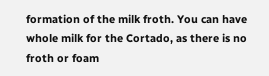formation of the milk froth. You can have whole milk for the Cortado, as there is no froth or foam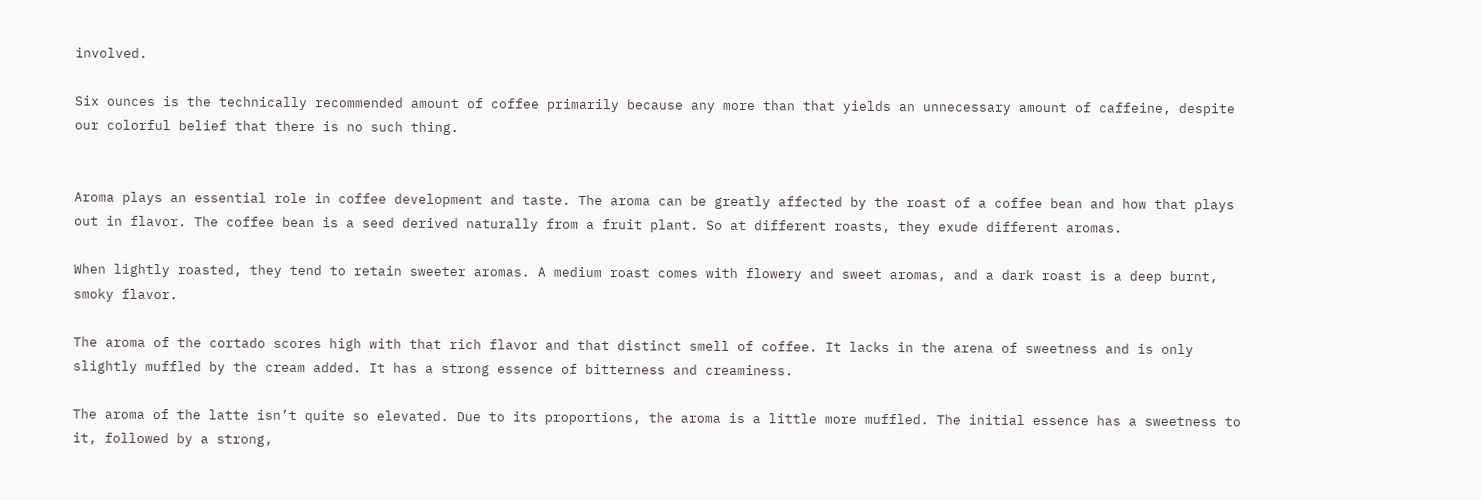involved.

Six ounces is the technically recommended amount of coffee primarily because any more than that yields an unnecessary amount of caffeine, despite our colorful belief that there is no such thing.


Aroma plays an essential role in coffee development and taste. The aroma can be greatly affected by the roast of a coffee bean and how that plays out in flavor. The coffee bean is a seed derived naturally from a fruit plant. So at different roasts, they exude different aromas.

When lightly roasted, they tend to retain sweeter aromas. A medium roast comes with flowery and sweet aromas, and a dark roast is a deep burnt, smoky flavor.

The aroma of the cortado scores high with that rich flavor and that distinct smell of coffee. It lacks in the arena of sweetness and is only slightly muffled by the cream added. It has a strong essence of bitterness and creaminess.

The aroma of the latte isn’t quite so elevated. Due to its proportions, the aroma is a little more muffled. The initial essence has a sweetness to it, followed by a strong,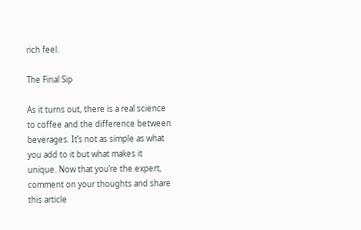rich feel.

The Final Sip

As it turns out, there is a real science to coffee and the difference between beverages. It’s not as simple as what you add to it but what makes it unique. Now that you’re the expert, comment on your thoughts and share this article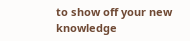to show off your new knowledge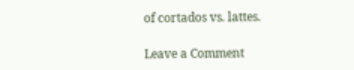of cortados vs. lattes.

Leave a Comment